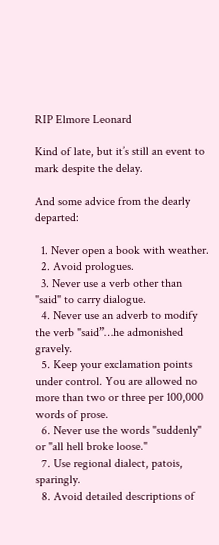RIP Elmore Leonard

Kind of late, but it’s still an event to mark despite the delay.

And some advice from the dearly departed:

  1. Never open a book with weather.
  2. Avoid prologues.
  3. Never use a verb other than "said" to carry dialogue.
  4. Never use an adverb to modify the verb "said”…he admonished gravely.
  5. Keep your exclamation points under control. You are allowed no more than two or three per 100,000 words of prose.
  6. Never use the words "suddenly" or "all hell broke loose."
  7. Use regional dialect, patois, sparingly.
  8. Avoid detailed descriptions of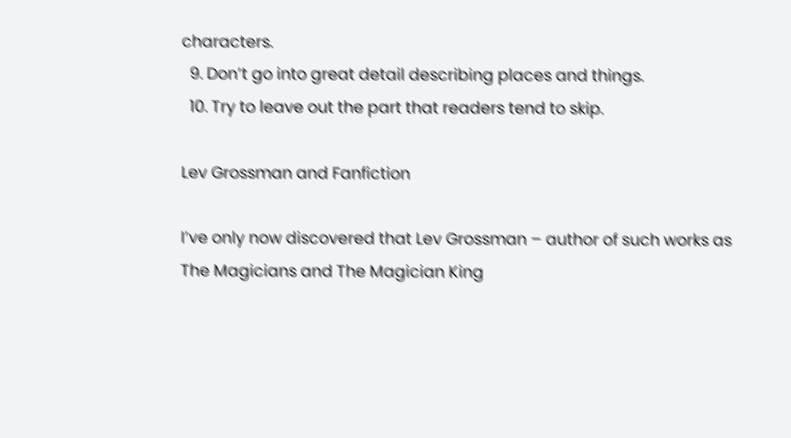characters.
  9. Don’t go into great detail describing places and things.
  10. Try to leave out the part that readers tend to skip.

Lev Grossman and Fanfiction

I’ve only now discovered that Lev Grossman – author of such works as The Magicians and The Magician King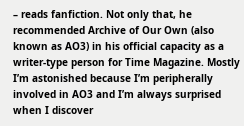– reads fanfiction. Not only that, he recommended Archive of Our Own (also known as AO3) in his official capacity as a writer-type person for Time Magazine. Mostly I’m astonished because I’m peripherally involved in AO3 and I’m always surprised when I discover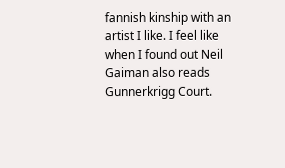fannish kinship with an artist I like. I feel like when I found out Neil Gaiman also reads Gunnerkrigg Court.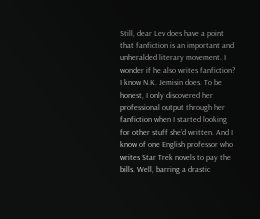Still, dear Lev does have a point that fanfiction is an important and unheralded literary movement. I wonder if he also writes fanfiction? I know N.K. Jemisin does. To be honest, I only discovered her professional output through her fanfiction when I started looking for other stuff she’d written. And I know of one English professor who writes Star Trek novels to pay the bills. Well, barring a drastic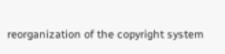reorganization of the copyright system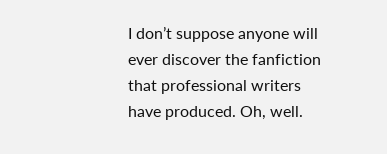I don’t suppose anyone will ever discover the fanfiction that professional writers have produced. Oh, well.